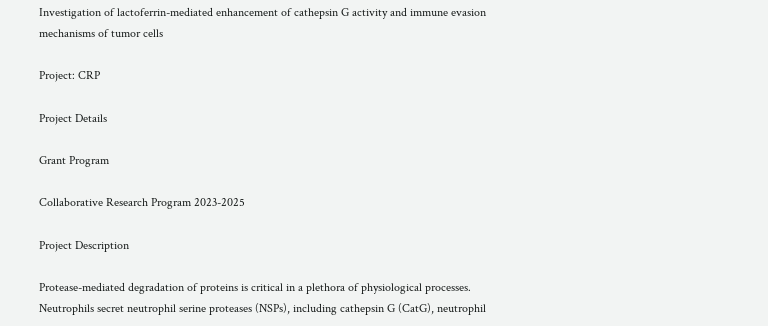Investigation of lactoferrin-mediated enhancement of cathepsin G activity and immune evasion mechanisms of tumor cells

Project: CRP

Project Details

Grant Program

Collaborative Research Program 2023-2025

Project Description

Protease-mediated degradation of proteins is critical in a plethora of physiological processes. Neutrophils secret neutrophil serine proteases (NSPs), including cathepsin G (CatG), neutrophil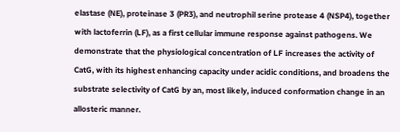elastase (NE), proteinase 3 (PR3), and neutrophil serine protease 4 (NSP4), together with lactoferrin (LF), as a first cellular immune response against pathogens. We demonstrate that the physiological concentration of LF increases the activity of CatG, with its highest enhancing capacity under acidic conditions, and broadens the substrate selectivity of CatG by an, most likely, induced conformation change in an allosteric manner.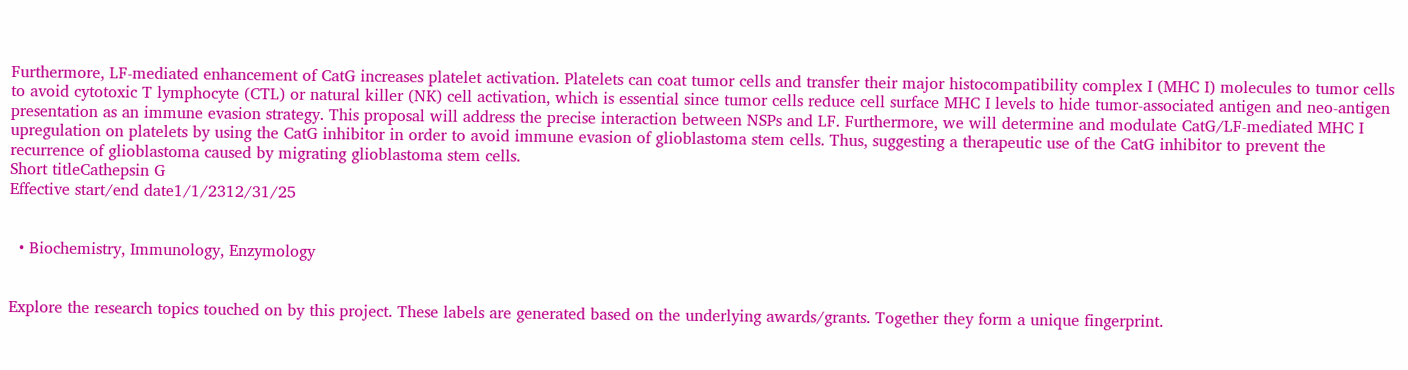Furthermore, LF-mediated enhancement of CatG increases platelet activation. Platelets can coat tumor cells and transfer their major histocompatibility complex I (MHC I) molecules to tumor cells to avoid cytotoxic T lymphocyte (CTL) or natural killer (NK) cell activation, which is essential since tumor cells reduce cell surface MHC I levels to hide tumor-associated antigen and neo-antigen presentation as an immune evasion strategy. This proposal will address the precise interaction between NSPs and LF. Furthermore, we will determine and modulate CatG/LF-mediated MHC I upregulation on platelets by using the CatG inhibitor in order to avoid immune evasion of glioblastoma stem cells. Thus, suggesting a therapeutic use of the CatG inhibitor to prevent the recurrence of glioblastoma caused by migrating glioblastoma stem cells.
Short titleCathepsin G
Effective start/end date1/1/2312/31/25


  • Biochemistry, Immunology, Enzymology


Explore the research topics touched on by this project. These labels are generated based on the underlying awards/grants. Together they form a unique fingerprint.